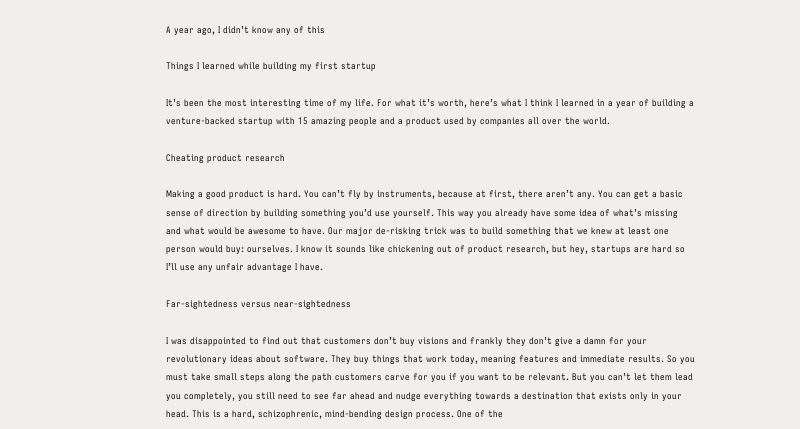A year ago, I didn’t know any of this

Things I learned while building my first startup

It’s been the most interesting time of my life. For what it’s worth, here’s what I think I learned in a year of building a venture-backed startup with 15 amazing people and a product used by companies all over the world.

Cheating product research

Making a good product is hard. You can’t fly by instruments, because at first, there aren’t any. You can get a basic sense of direction by building something you’d use yourself. This way you already have some idea of what’s missing and what would be awesome to have. Our major de-risking trick was to build something that we knew at least one person would buy: ourselves. I know it sounds like chickening out of product research, but hey, startups are hard so I’ll use any unfair advantage I have.

Far-sightedness versus near-sightedness

I was disappointed to find out that customers don’t buy visions and frankly they don’t give a damn for your revolutionary ideas about software. They buy things that work today, meaning features and immediate results. So you must take small steps along the path customers carve for you if you want to be relevant. But you can’t let them lead you completely, you still need to see far ahead and nudge everything towards a destination that exists only in your head. This is a hard, schizophrenic, mind-bending design process. One of the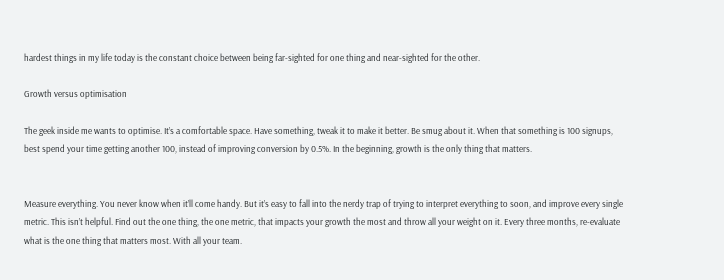hardest things in my life today is the constant choice between being far-sighted for one thing and near-sighted for the other.

Growth versus optimisation

The geek inside me wants to optimise. It’s a comfortable space. Have something, tweak it to make it better. Be smug about it. When that something is 100 signups, best spend your time getting another 100, instead of improving conversion by 0.5%. In the beginning, growth is the only thing that matters.


Measure everything. You never know when it’ll come handy. But it’s easy to fall into the nerdy trap of trying to interpret everything to soon, and improve every single metric. This isn’t helpful. Find out the one thing, the one metric, that impacts your growth the most and throw all your weight on it. Every three months, re-evaluate what is the one thing that matters most. With all your team.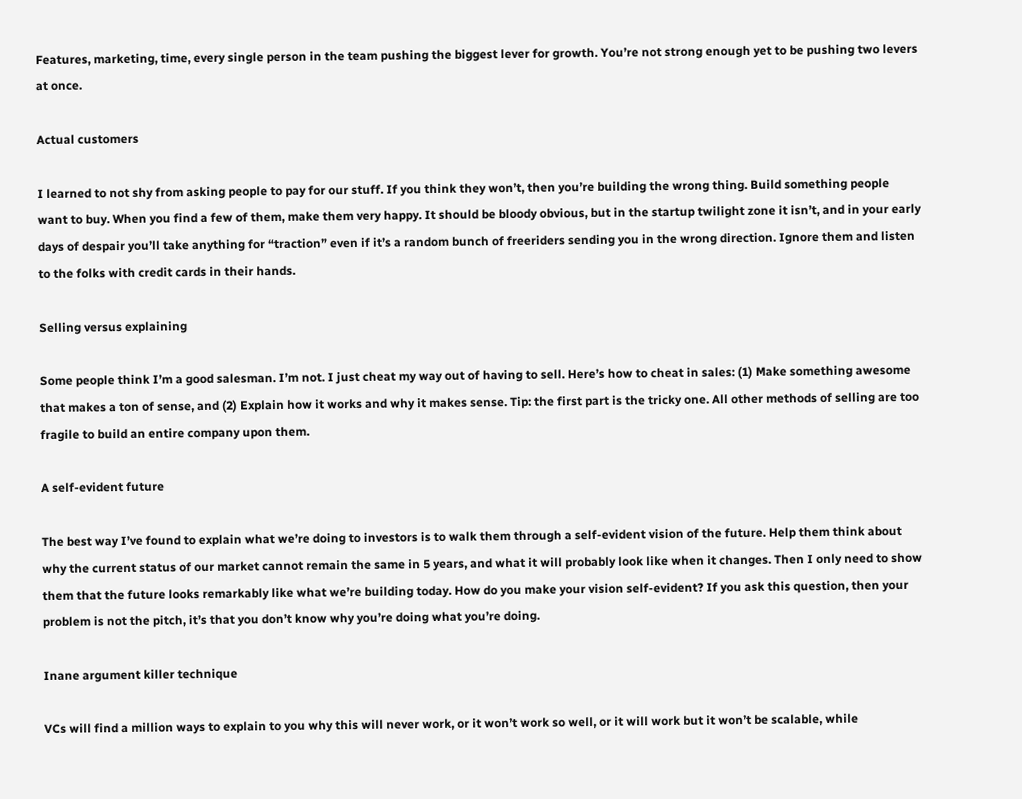Features, marketing, time, every single person in the team pushing the biggest lever for growth. You’re not strong enough yet to be pushing two levers at once.

Actual customers

I learned to not shy from asking people to pay for our stuff. If you think they won’t, then you’re building the wrong thing. Build something people want to buy. When you find a few of them, make them very happy. It should be bloody obvious, but in the startup twilight zone it isn’t, and in your early days of despair you’ll take anything for “traction” even if it’s a random bunch of freeriders sending you in the wrong direction. Ignore them and listen to the folks with credit cards in their hands.

Selling versus explaining

Some people think I’m a good salesman. I’m not. I just cheat my way out of having to sell. Here’s how to cheat in sales: (1) Make something awesome that makes a ton of sense, and (2) Explain how it works and why it makes sense. Tip: the first part is the tricky one. All other methods of selling are too fragile to build an entire company upon them.

A self-evident future

The best way I’ve found to explain what we’re doing to investors is to walk them through a self-evident vision of the future. Help them think about why the current status of our market cannot remain the same in 5 years, and what it will probably look like when it changes. Then I only need to show them that the future looks remarkably like what we’re building today. How do you make your vision self-evident? If you ask this question, then your problem is not the pitch, it’s that you don’t know why you’re doing what you’re doing.

Inane argument killer technique

VCs will find a million ways to explain to you why this will never work, or it won’t work so well, or it will work but it won’t be scalable, while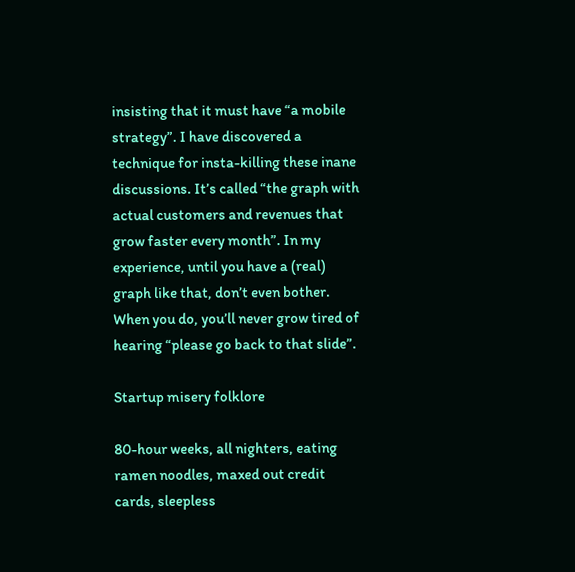insisting that it must have “a mobile strategy”. I have discovered a technique for insta-killing these inane discussions. It’s called “the graph with actual customers and revenues that grow faster every month”. In my experience, until you have a (real) graph like that, don’t even bother. When you do, you’ll never grow tired of hearing “please go back to that slide”.

Startup misery folklore

80-hour weeks, all nighters, eating ramen noodles, maxed out credit cards, sleepless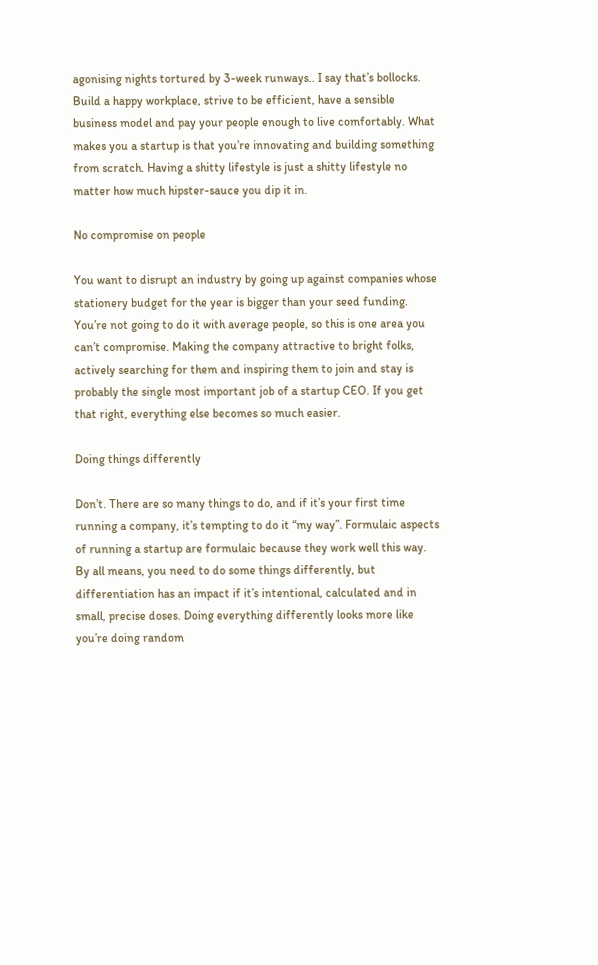agonising nights tortured by 3-week runways.. I say that’s bollocks. Build a happy workplace, strive to be efficient, have a sensible business model and pay your people enough to live comfortably. What makes you a startup is that you’re innovating and building something from scratch. Having a shitty lifestyle is just a shitty lifestyle no matter how much hipster-sauce you dip it in.

No compromise on people

You want to disrupt an industry by going up against companies whose stationery budget for the year is bigger than your seed funding. You’re not going to do it with average people, so this is one area you can’t compromise. Making the company attractive to bright folks, actively searching for them and inspiring them to join and stay is probably the single most important job of a startup CEO. If you get that right, everything else becomes so much easier.

Doing things differently

Don’t. There are so many things to do, and if it’s your first time running a company, it’s tempting to do it “my way”. Formulaic aspects of running a startup are formulaic because they work well this way. By all means, you need to do some things differently, but differentiation has an impact if it’s intentional, calculated and in small, precise doses. Doing everything differently looks more like you’re doing random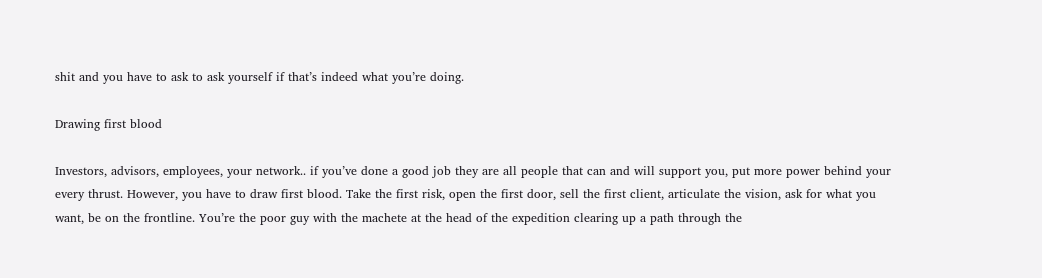shit and you have to ask to ask yourself if that’s indeed what you’re doing.

Drawing first blood

Investors, advisors, employees, your network.. if you’ve done a good job they are all people that can and will support you, put more power behind your every thrust. However, you have to draw first blood. Take the first risk, open the first door, sell the first client, articulate the vision, ask for what you want, be on the frontline. You’re the poor guy with the machete at the head of the expedition clearing up a path through the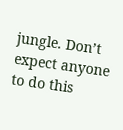jungle. Don’t expect anyone to do this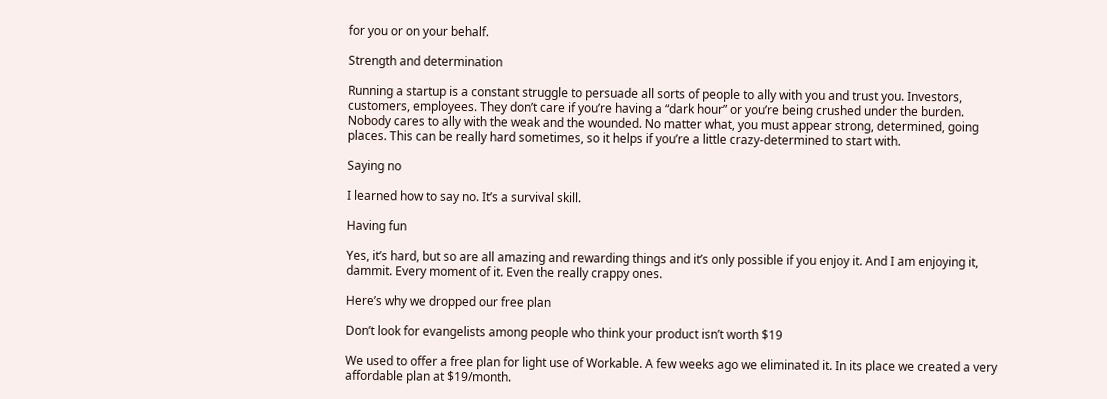for you or on your behalf.

Strength and determination

Running a startup is a constant struggle to persuade all sorts of people to ally with you and trust you. Investors, customers, employees. They don’t care if you’re having a “dark hour” or you’re being crushed under the burden. Nobody cares to ally with the weak and the wounded. No matter what, you must appear strong, determined, going places. This can be really hard sometimes, so it helps if you’re a little crazy-determined to start with.

Saying no

I learned how to say no. It’s a survival skill.

Having fun

Yes, it’s hard, but so are all amazing and rewarding things and it’s only possible if you enjoy it. And I am enjoying it, dammit. Every moment of it. Even the really crappy ones.

Here’s why we dropped our free plan

Don’t look for evangelists among people who think your product isn’t worth $19

We used to offer a free plan for light use of Workable. A few weeks ago we eliminated it. In its place we created a very affordable plan at $19/month.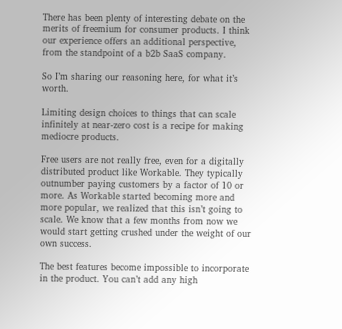There has been plenty of interesting debate on the merits of freemium for consumer products. I think our experience offers an additional perspective, from the standpoint of a b2b SaaS company.

So I’m sharing our reasoning here, for what it’s worth.

Limiting design choices to things that can scale infinitely at near-zero cost is a recipe for making mediocre products.

Free users are not really free, even for a digitally distributed product like Workable. They typically outnumber paying customers by a factor of 10 or more. As Workable started becoming more and more popular, we realized that this isn’t going to scale. We know that a few months from now we would start getting crushed under the weight of our own success.

The best features become impossible to incorporate in the product. You can’t add any high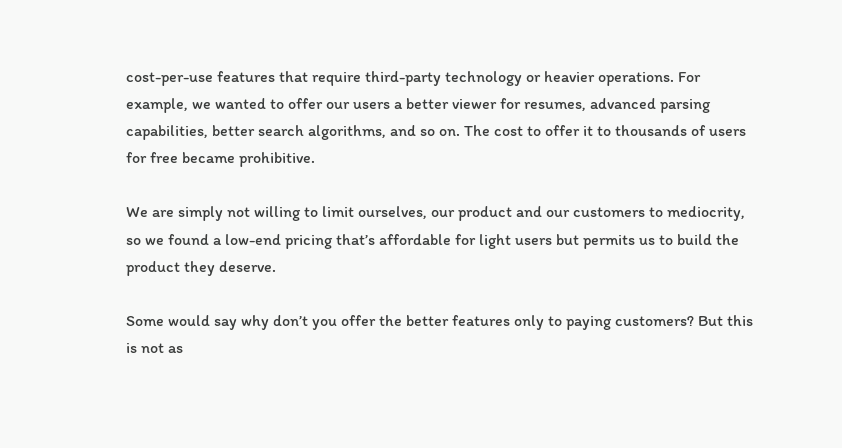cost-per-use features that require third-party technology or heavier operations. For example, we wanted to offer our users a better viewer for resumes, advanced parsing capabilities, better search algorithms, and so on. The cost to offer it to thousands of users for free became prohibitive.

We are simply not willing to limit ourselves, our product and our customers to mediocrity, so we found a low-end pricing that’s affordable for light users but permits us to build the product they deserve.

Some would say why don’t you offer the better features only to paying customers? But this is not as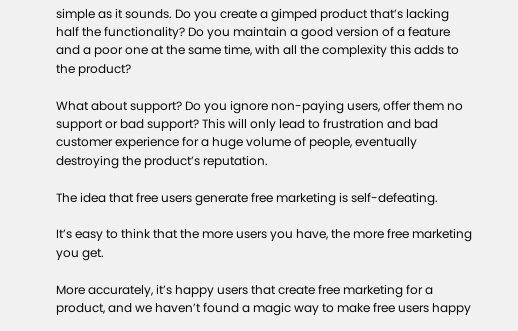simple as it sounds. Do you create a gimped product that’s lacking half the functionality? Do you maintain a good version of a feature and a poor one at the same time, with all the complexity this adds to the product?

What about support? Do you ignore non-paying users, offer them no support or bad support? This will only lead to frustration and bad customer experience for a huge volume of people, eventually destroying the product’s reputation.

The idea that free users generate free marketing is self-defeating.

It’s easy to think that the more users you have, the more free marketing you get.

More accurately, it’s happy users that create free marketing for a product, and we haven’t found a magic way to make free users happy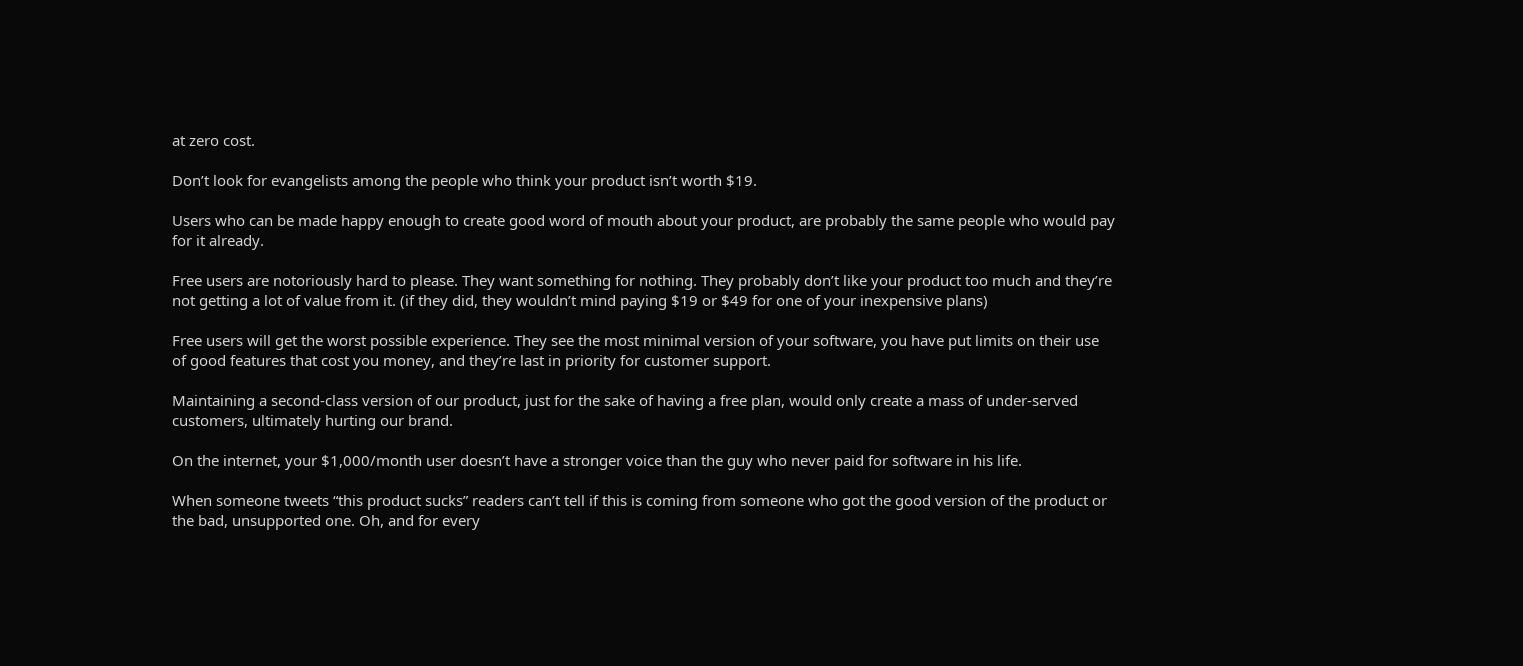at zero cost.

Don’t look for evangelists among the people who think your product isn’t worth $19.

Users who can be made happy enough to create good word of mouth about your product, are probably the same people who would pay for it already.

Free users are notoriously hard to please. They want something for nothing. They probably don’t like your product too much and they’re not getting a lot of value from it. (if they did, they wouldn’t mind paying $19 or $49 for one of your inexpensive plans)

Free users will get the worst possible experience. They see the most minimal version of your software, you have put limits on their use of good features that cost you money, and they’re last in priority for customer support.

Maintaining a second-class version of our product, just for the sake of having a free plan, would only create a mass of under-served customers, ultimately hurting our brand.

On the internet, your $1,000/month user doesn’t have a stronger voice than the guy who never paid for software in his life.

When someone tweets “this product sucks” readers can’t tell if this is coming from someone who got the good version of the product or the bad, unsupported one. Oh, and for every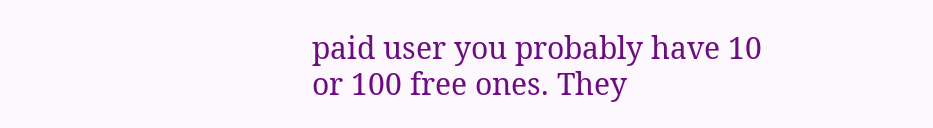paid user you probably have 10 or 100 free ones. They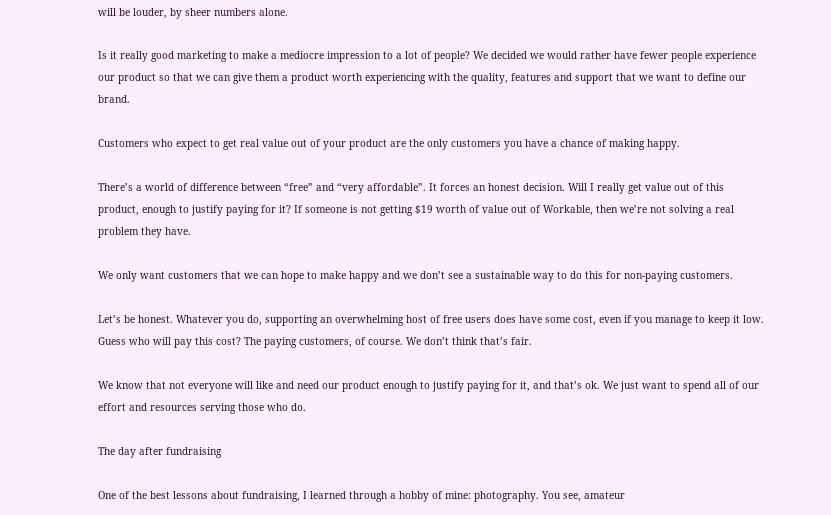will be louder, by sheer numbers alone.

Is it really good marketing to make a mediocre impression to a lot of people? We decided we would rather have fewer people experience our product so that we can give them a product worth experiencing with the quality, features and support that we want to define our brand.

Customers who expect to get real value out of your product are the only customers you have a chance of making happy.

There’s a world of difference between “free” and “very affordable”. It forces an honest decision. Will I really get value out of this product, enough to justify paying for it? If someone is not getting $19 worth of value out of Workable, then we’re not solving a real problem they have.

We only want customers that we can hope to make happy and we don’t see a sustainable way to do this for non-paying customers.

Let’s be honest. Whatever you do, supporting an overwhelming host of free users does have some cost, even if you manage to keep it low. Guess who will pay this cost? The paying customers, of course. We don’t think that’s fair.

We know that not everyone will like and need our product enough to justify paying for it, and that’s ok. We just want to spend all of our effort and resources serving those who do.

The day after fundraising

One of the best lessons about fundraising, I learned through a hobby of mine: photography. You see, amateur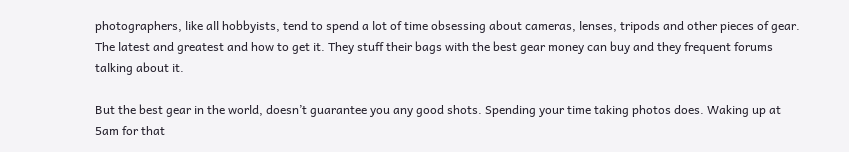photographers, like all hobbyists, tend to spend a lot of time obsessing about cameras, lenses, tripods and other pieces of gear. The latest and greatest and how to get it. They stuff their bags with the best gear money can buy and they frequent forums talking about it.

But the best gear in the world, doesn’t guarantee you any good shots. Spending your time taking photos does. Waking up at 5am for that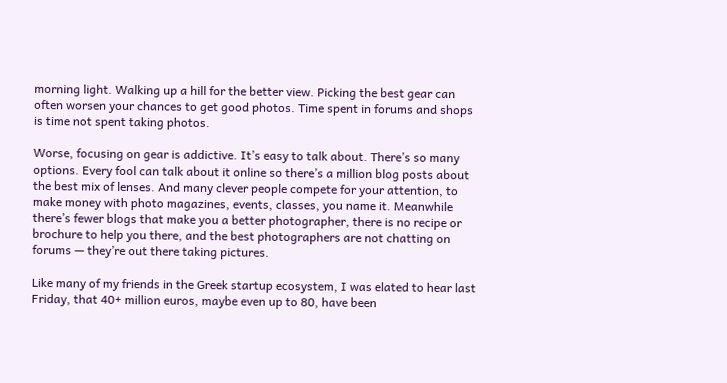morning light. Walking up a hill for the better view. Picking the best gear can often worsen your chances to get good photos. Time spent in forums and shops is time not spent taking photos.

Worse, focusing on gear is addictive. It’s easy to talk about. There’s so many options. Every fool can talk about it online so there’s a million blog posts about the best mix of lenses. And many clever people compete for your attention, to make money with photo magazines, events, classes, you name it. Meanwhile there’s fewer blogs that make you a better photographer, there is no recipe or brochure to help you there, and the best photographers are not chatting on forums — they’re out there taking pictures.

Like many of my friends in the Greek startup ecosystem, I was elated to hear last Friday, that 40+ million euros, maybe even up to 80, have been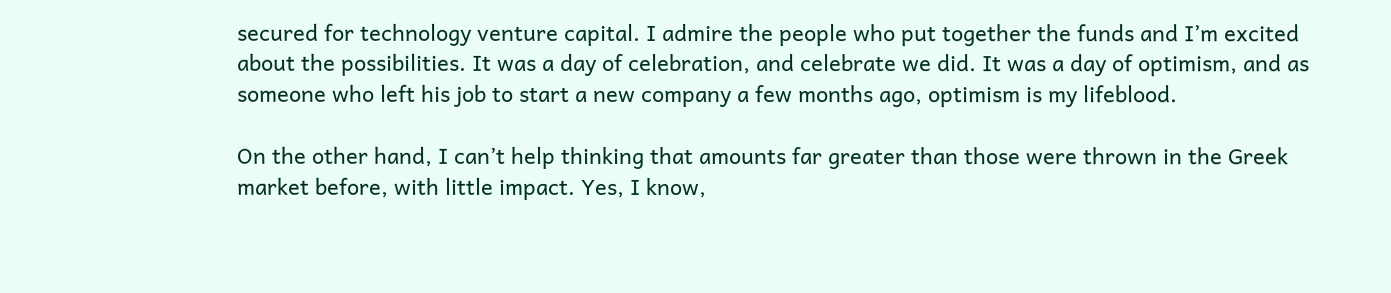secured for technology venture capital. I admire the people who put together the funds and I’m excited about the possibilities. It was a day of celebration, and celebrate we did. It was a day of optimism, and as someone who left his job to start a new company a few months ago, optimism is my lifeblood.

On the other hand, I can’t help thinking that amounts far greater than those were thrown in the Greek market before, with little impact. Yes, I know,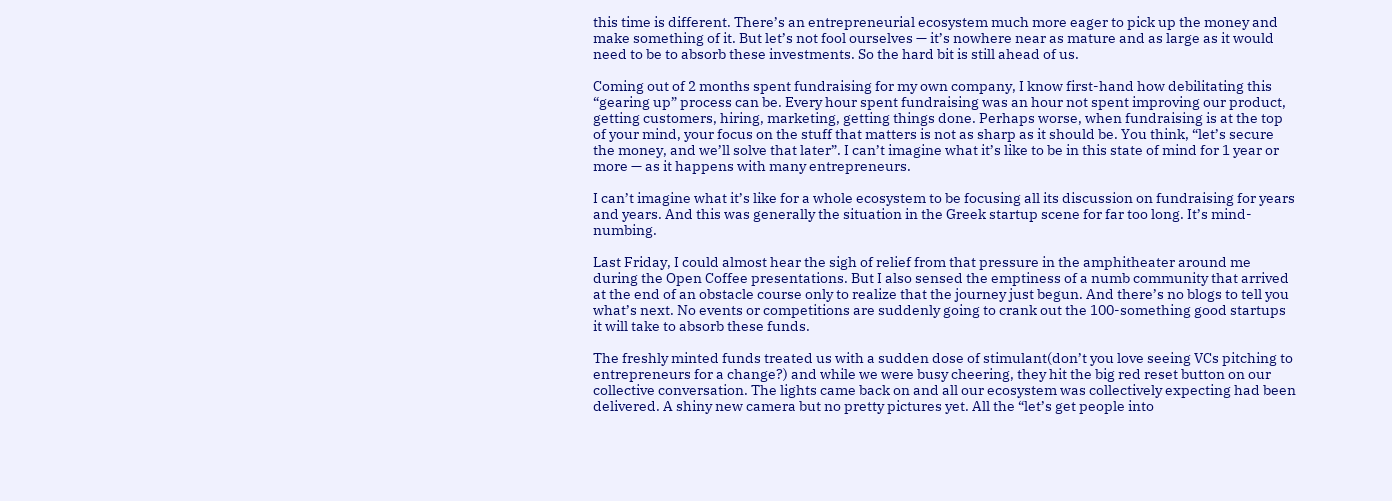this time is different. There’s an entrepreneurial ecosystem much more eager to pick up the money and make something of it. But let’s not fool ourselves — it’s nowhere near as mature and as large as it would need to be to absorb these investments. So the hard bit is still ahead of us.

Coming out of 2 months spent fundraising for my own company, I know first-hand how debilitating this “gearing up” process can be. Every hour spent fundraising was an hour not spent improving our product, getting customers, hiring, marketing, getting things done. Perhaps worse, when fundraising is at the top of your mind, your focus on the stuff that matters is not as sharp as it should be. You think, “let’s secure the money, and we’ll solve that later”. I can’t imagine what it’s like to be in this state of mind for 1 year or more — as it happens with many entrepreneurs.

I can’t imagine what it’s like for a whole ecosystem to be focusing all its discussion on fundraising for years and years. And this was generally the situation in the Greek startup scene for far too long. It’s mind-numbing.

Last Friday, I could almost hear the sigh of relief from that pressure in the amphitheater around me during the Open Coffee presentations. But I also sensed the emptiness of a numb community that arrived at the end of an obstacle course only to realize that the journey just begun. And there’s no blogs to tell you what’s next. No events or competitions are suddenly going to crank out the 100-something good startups it will take to absorb these funds.

The freshly minted funds treated us with a sudden dose of stimulant(don’t you love seeing VCs pitching to entrepreneurs for a change?) and while we were busy cheering, they hit the big red reset button on our collective conversation. The lights came back on and all our ecosystem was collectively expecting had been delivered. A shiny new camera but no pretty pictures yet. All the “let’s get people into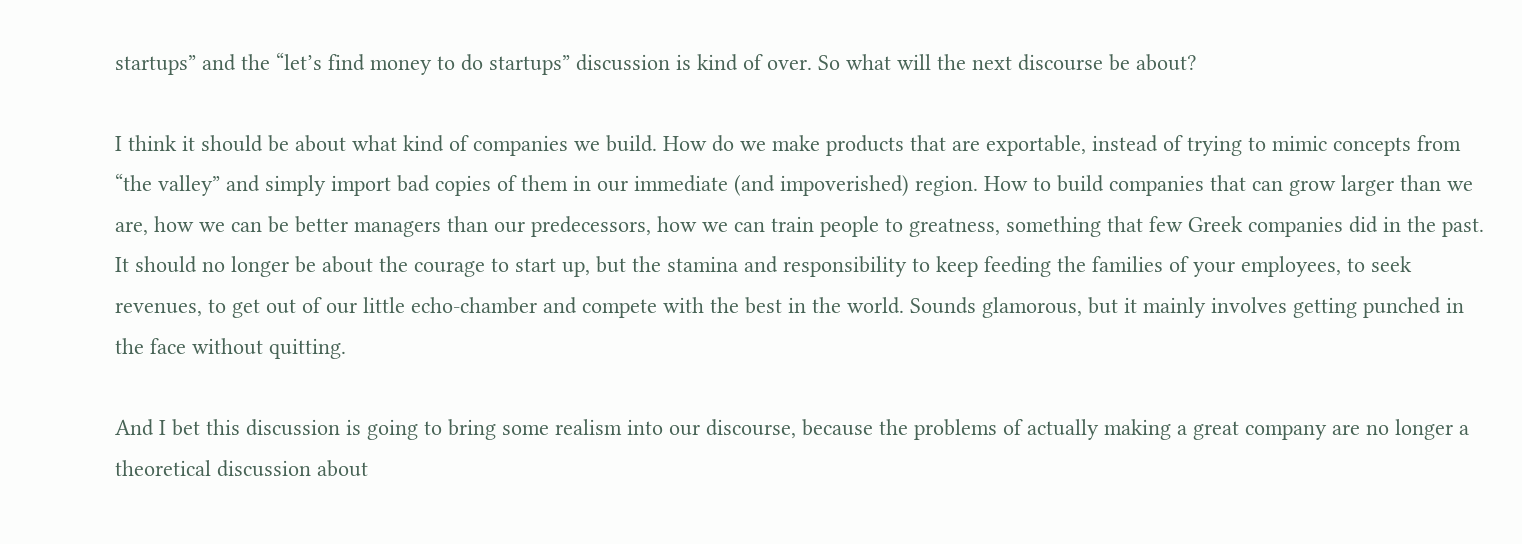startups” and the “let’s find money to do startups” discussion is kind of over. So what will the next discourse be about?

I think it should be about what kind of companies we build. How do we make products that are exportable, instead of trying to mimic concepts from “the valley” and simply import bad copies of them in our immediate (and impoverished) region. How to build companies that can grow larger than we are, how we can be better managers than our predecessors, how we can train people to greatness, something that few Greek companies did in the past. It should no longer be about the courage to start up, but the stamina and responsibility to keep feeding the families of your employees, to seek revenues, to get out of our little echo-chamber and compete with the best in the world. Sounds glamorous, but it mainly involves getting punched in the face without quitting.

And I bet this discussion is going to bring some realism into our discourse, because the problems of actually making a great company are no longer a theoretical discussion about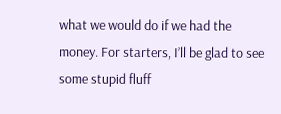what we would do if we had the money. For starters, I’ll be glad to see some stupid fluff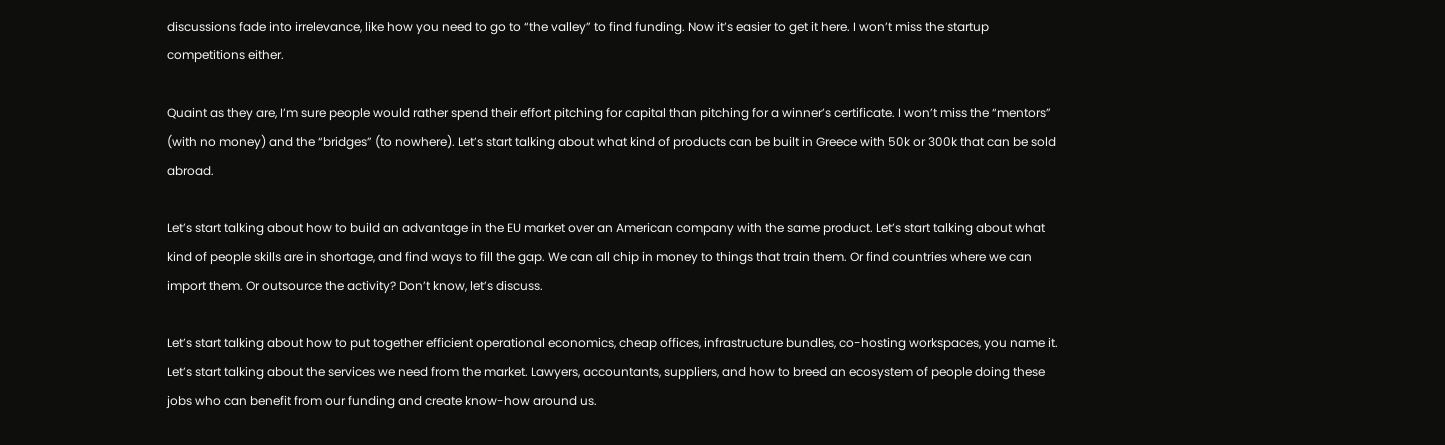discussions fade into irrelevance, like how you need to go to “the valley” to find funding. Now it’s easier to get it here. I won’t miss the startup competitions either.

Quaint as they are, I’m sure people would rather spend their effort pitching for capital than pitching for a winner’s certificate. I won’t miss the “mentors” (with no money) and the “bridges” (to nowhere). Let’s start talking about what kind of products can be built in Greece with 50k or 300k that can be sold abroad.

Let’s start talking about how to build an advantage in the EU market over an American company with the same product. Let’s start talking about what kind of people skills are in shortage, and find ways to fill the gap. We can all chip in money to things that train them. Or find countries where we can import them. Or outsource the activity? Don’t know, let’s discuss.

Let’s start talking about how to put together efficient operational economics, cheap offices, infrastructure bundles, co-hosting workspaces, you name it. Let’s start talking about the services we need from the market. Lawyers, accountants, suppliers, and how to breed an ecosystem of people doing these jobs who can benefit from our funding and create know-how around us.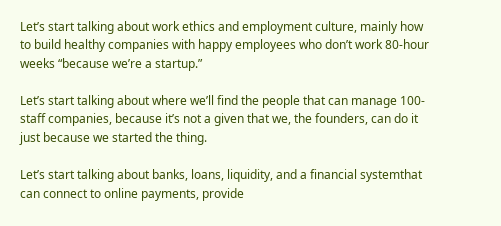Let’s start talking about work ethics and employment culture, mainly how to build healthy companies with happy employees who don’t work 80-hour weeks “because we’re a startup.”

Let’s start talking about where we’ll find the people that can manage 100-staff companies, because it’s not a given that we, the founders, can do it just because we started the thing.

Let’s start talking about banks, loans, liquidity, and a financial systemthat can connect to online payments, provide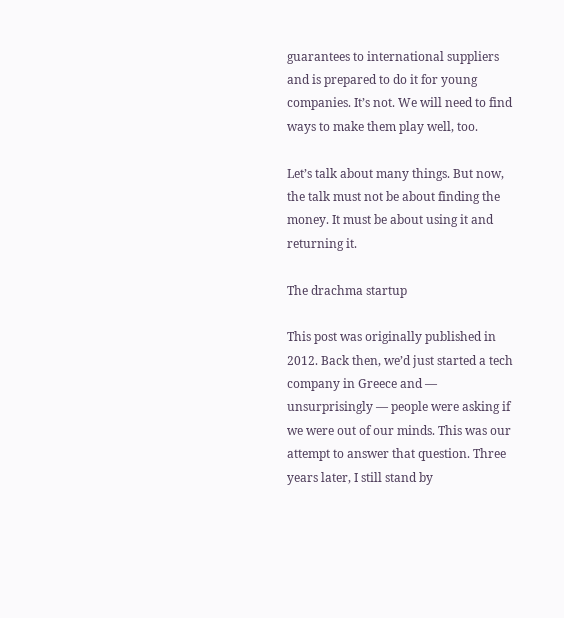guarantees to international suppliers and is prepared to do it for young companies. It’s not. We will need to find ways to make them play well, too.

Let’s talk about many things. But now, the talk must not be about finding the money. It must be about using it and returning it.

The drachma startup

This post was originally published in 2012. Back then, we’d just started a tech company in Greece and — unsurprisingly — people were asking if we were out of our minds. This was our attempt to answer that question. Three years later, I still stand by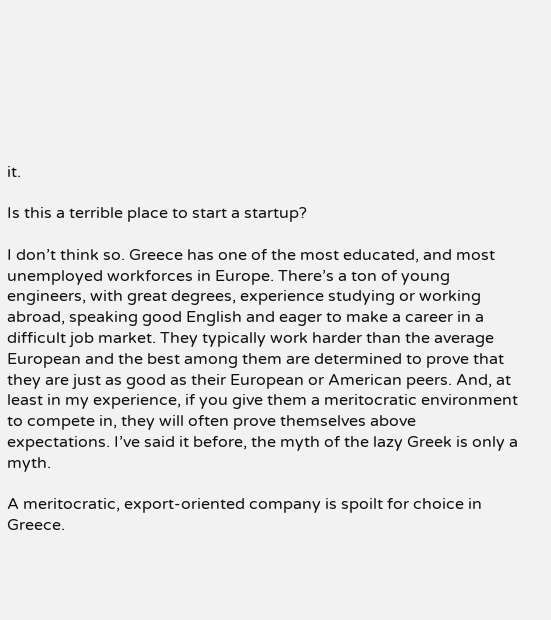it.

Is this a terrible place to start a startup?

I don’t think so. Greece has one of the most educated, and most unemployed workforces in Europe. There’s a ton of young engineers, with great degrees, experience studying or working abroad, speaking good English and eager to make a career in a difficult job market. They typically work harder than the average European and the best among them are determined to prove that they are just as good as their European or American peers. And, at least in my experience, if you give them a meritocratic environment to compete in, they will often prove themselves above expectations. I’ve said it before, the myth of the lazy Greek is only a myth.

A meritocratic, export-oriented company is spoilt for choice in Greece.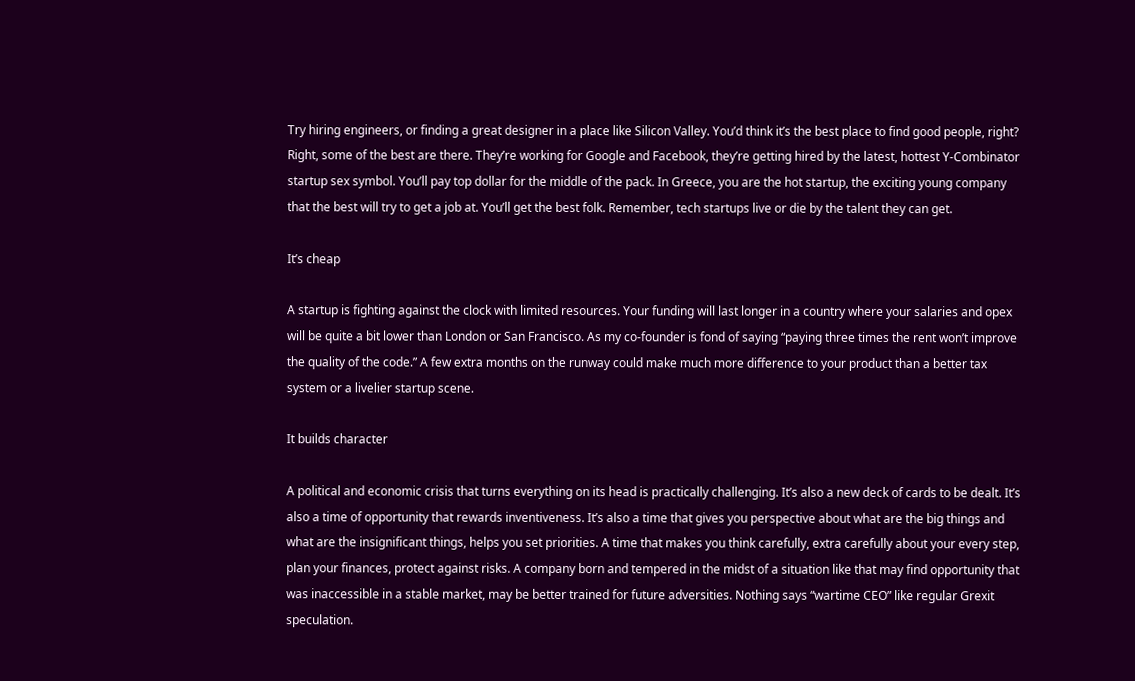Try hiring engineers, or finding a great designer in a place like Silicon Valley. You’d think it’s the best place to find good people, right? Right, some of the best are there. They’re working for Google and Facebook, they’re getting hired by the latest, hottest Y-Combinator startup sex symbol. You’ll pay top dollar for the middle of the pack. In Greece, you are the hot startup, the exciting young company that the best will try to get a job at. You’ll get the best folk. Remember, tech startups live or die by the talent they can get.

It’s cheap

A startup is fighting against the clock with limited resources. Your funding will last longer in a country where your salaries and opex will be quite a bit lower than London or San Francisco. As my co-founder is fond of saying “paying three times the rent won’t improve the quality of the code.” A few extra months on the runway could make much more difference to your product than a better tax system or a livelier startup scene.

It builds character

A political and economic crisis that turns everything on its head is practically challenging. It’s also a new deck of cards to be dealt. It’s also a time of opportunity that rewards inventiveness. It’s also a time that gives you perspective about what are the big things and what are the insignificant things, helps you set priorities. A time that makes you think carefully, extra carefully about your every step, plan your finances, protect against risks. A company born and tempered in the midst of a situation like that may find opportunity that was inaccessible in a stable market, may be better trained for future adversities. Nothing says “wartime CEO” like regular Grexit speculation.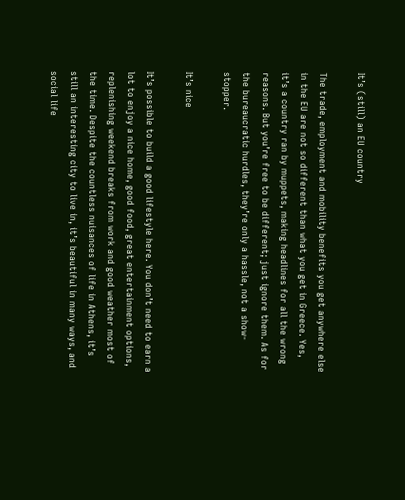It’s (still) an EU country

The trade, employment and mobility benefits you get anywhere else in the EU are not so different than what you get in Greece. Yes, it’s a country ran by muppets, making headlines for all the wrong reasons. But you’re free to be different; just ignore them. As for the bureaucratic hurdles, they’re only a hassle, not a show-stopper.

It’s nice

It’s possible to build a good lifestyle here. You don’t need to earn a lot to enjoy a nice home, good food, great entertainment options, replenishing weekend breaks from work and good weather most of the time. Despite the countless nuisances of life in Athens, it’s still an interesting city to live in, it’s beautiful in many ways, and social life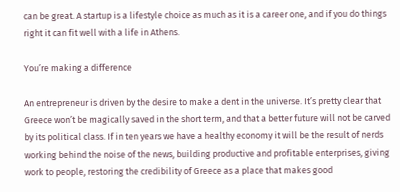can be great. A startup is a lifestyle choice as much as it is a career one, and if you do things right it can fit well with a life in Athens.

You’re making a difference

An entrepreneur is driven by the desire to make a dent in the universe. It’s pretty clear that Greece won’t be magically saved in the short term, and that a better future will not be carved by its political class. If in ten years we have a healthy economy it will be the result of nerds working behind the noise of the news, building productive and profitable enterprises, giving work to people, restoring the credibility of Greece as a place that makes good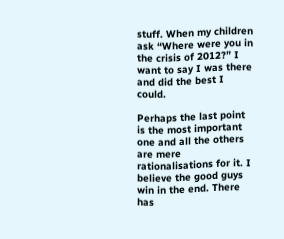stuff. When my children ask “Where were you in the crisis of 2012?” I want to say I was there and did the best I could.

Perhaps the last point is the most important one and all the others are mere rationalisations for it. I believe the good guys win in the end. There has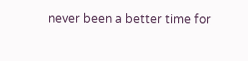never been a better time for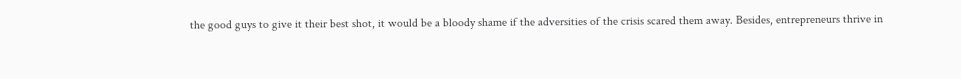the good guys to give it their best shot, it would be a bloody shame if the adversities of the crisis scared them away. Besides, entrepreneurs thrive in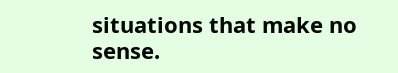situations that make no sense.